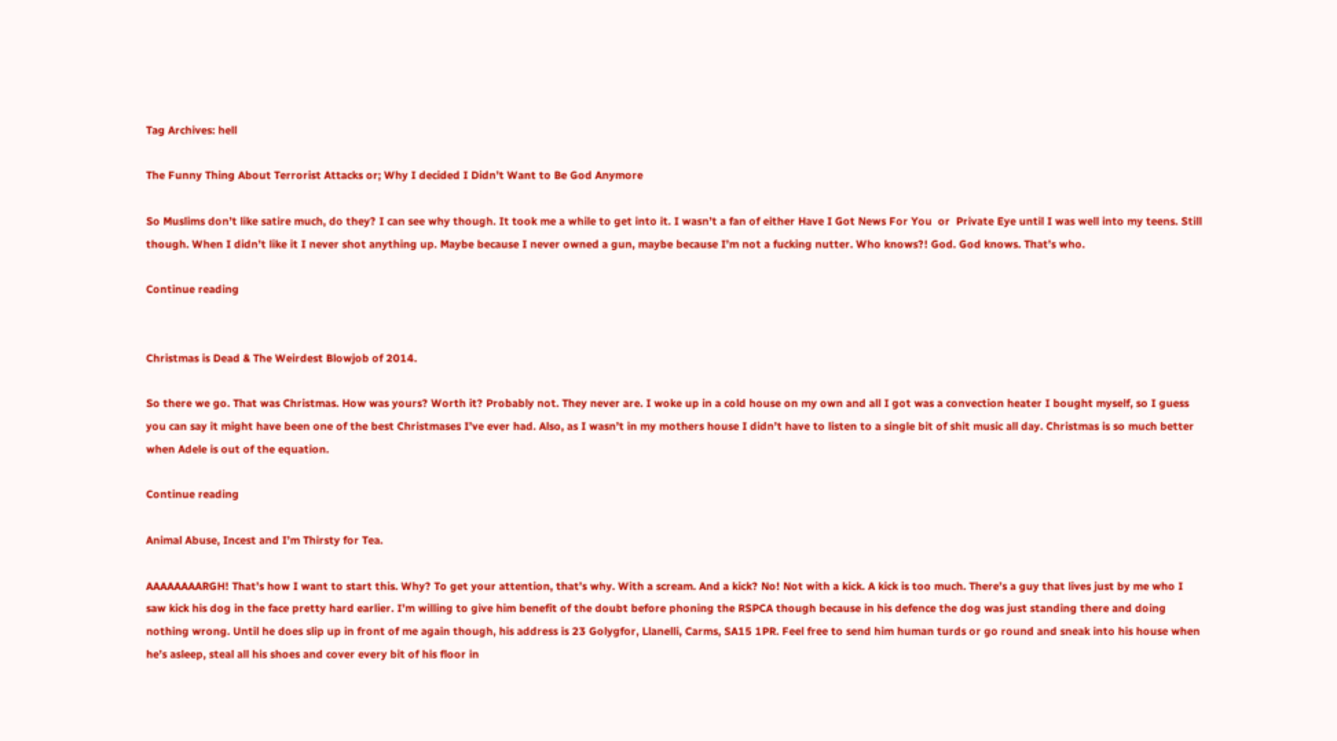Tag Archives: hell

The Funny Thing About Terrorist Attacks or; Why I decided I Didn’t Want to Be God Anymore

So Muslims don’t like satire much, do they? I can see why though. It took me a while to get into it. I wasn’t a fan of either Have I Got News For You  or  Private Eye until I was well into my teens. Still though. When I didn’t like it I never shot anything up. Maybe because I never owned a gun, maybe because I’m not a fucking nutter. Who knows?! God. God knows. That’s who.

Continue reading


Christmas is Dead & The Weirdest Blowjob of 2014.

So there we go. That was Christmas. How was yours? Worth it? Probably not. They never are. I woke up in a cold house on my own and all I got was a convection heater I bought myself, so I guess you can say it might have been one of the best Christmases I’ve ever had. Also, as I wasn’t in my mothers house I didn’t have to listen to a single bit of shit music all day. Christmas is so much better when Adele is out of the equation.

Continue reading

Animal Abuse, Incest and I’m Thirsty for Tea.

AAAAAAAARGH! That’s how I want to start this. Why? To get your attention, that’s why. With a scream. And a kick? No! Not with a kick. A kick is too much. There’s a guy that lives just by me who I saw kick his dog in the face pretty hard earlier. I’m willing to give him benefit of the doubt before phoning the RSPCA though because in his defence the dog was just standing there and doing nothing wrong. Until he does slip up in front of me again though, his address is 23 Golygfor, Llanelli, Carms, SA15 1PR. Feel free to send him human turds or go round and sneak into his house when he’s asleep, steal all his shoes and cover every bit of his floor in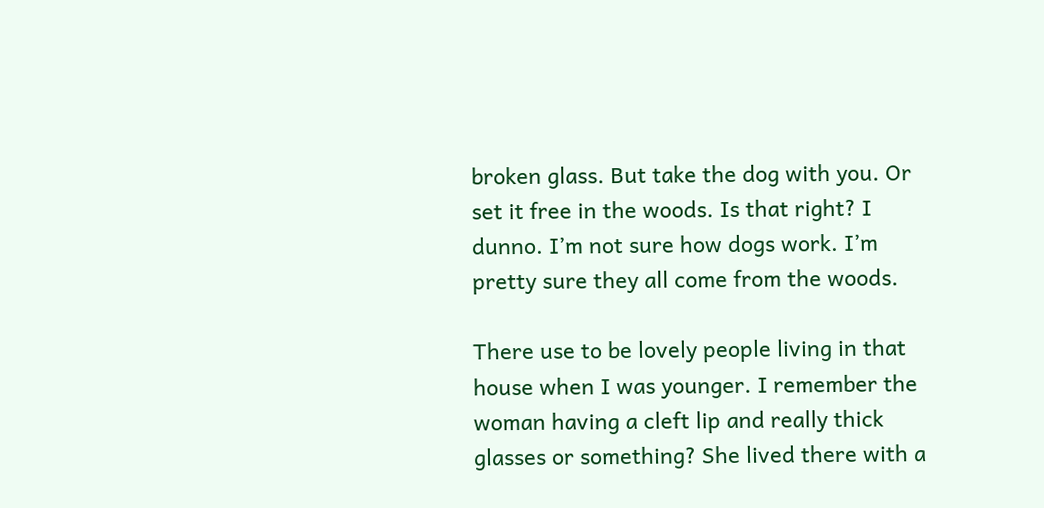broken glass. But take the dog with you. Or set it free in the woods. Is that right? I dunno. I’m not sure how dogs work. I’m pretty sure they all come from the woods.

There use to be lovely people living in that house when I was younger. I remember the woman having a cleft lip and really thick glasses or something? She lived there with a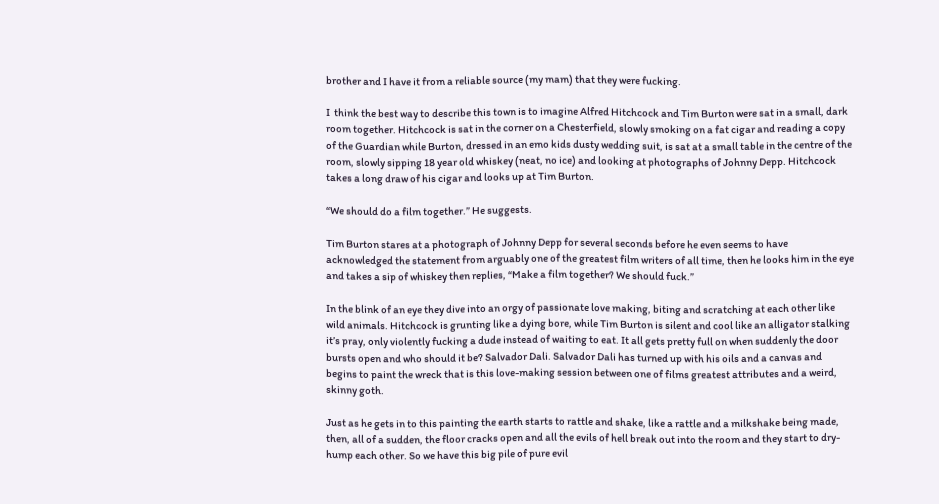brother and I have it from a reliable source (my mam) that they were fucking.

I  think the best way to describe this town is to imagine Alfred Hitchcock and Tim Burton were sat in a small, dark room together. Hitchcock is sat in the corner on a Chesterfield, slowly smoking on a fat cigar and reading a copy of the Guardian while Burton, dressed in an emo kids dusty wedding suit, is sat at a small table in the centre of the room, slowly sipping 18 year old whiskey (neat, no ice) and looking at photographs of Johnny Depp. Hitchcock takes a long draw of his cigar and looks up at Tim Burton.

“We should do a film together.” He suggests.

Tim Burton stares at a photograph of Johnny Depp for several seconds before he even seems to have acknowledged the statement from arguably one of the greatest film writers of all time, then he looks him in the eye and takes a sip of whiskey then replies, “Make a film together? We should fuck.”

In the blink of an eye they dive into an orgy of passionate love making, biting and scratching at each other like wild animals. Hitchcock is grunting like a dying bore, while Tim Burton is silent and cool like an alligator stalking it’s pray, only violently fucking a dude instead of waiting to eat. It all gets pretty full on when suddenly the door bursts open and who should it be? Salvador Dali. Salvador Dali has turned up with his oils and a canvas and begins to paint the wreck that is this love-making session between one of films greatest attributes and a weird, skinny goth.

Just as he gets in to this painting the earth starts to rattle and shake, like a rattle and a milkshake being made, then, all of a sudden, the floor cracks open and all the evils of hell break out into the room and they start to dry-hump each other. So we have this big pile of pure evil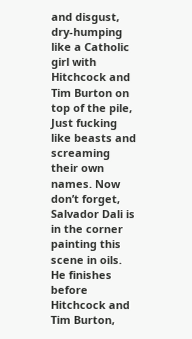and disgust, dry-humping like a Catholic girl with Hitchcock and Tim Burton on top of the pile, Just fucking like beasts and screaming their own names. Now don’t forget, Salvador Dali is in the corner painting this scene in oils. He finishes before Hitchcock and Tim Burton,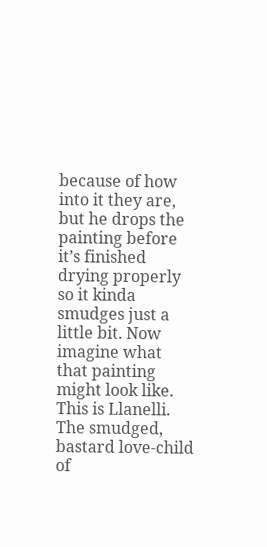because of how into it they are, but he drops the painting before it’s finished drying properly so it kinda smudges just a little bit. Now imagine what that painting might look like. This is Llanelli. The smudged, bastard love-child of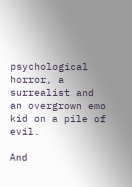psychological horror, a surrealist and an overgrown emo kid on a pile of evil.

And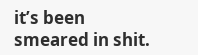it’s been smeared in shit.